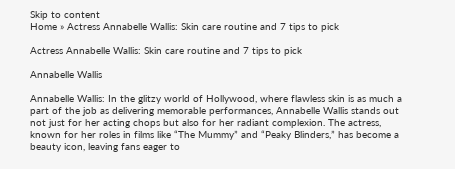Skip to content
Home » Actress Annabelle Wallis: Skin care routine and 7 tips to pick

Actress Annabelle Wallis: Skin care routine and 7 tips to pick

Annabelle Wallis

Annabelle Wallis: In the glitzy world of Hollywood, where flawless skin is as much a part of the job as delivering memorable performances, Annabelle Wallis stands out not just for her acting chops but also for her radiant complexion. The actress, known for her roles in films like “The Mummy” and “Peaky Blinders,” has become a beauty icon, leaving fans eager to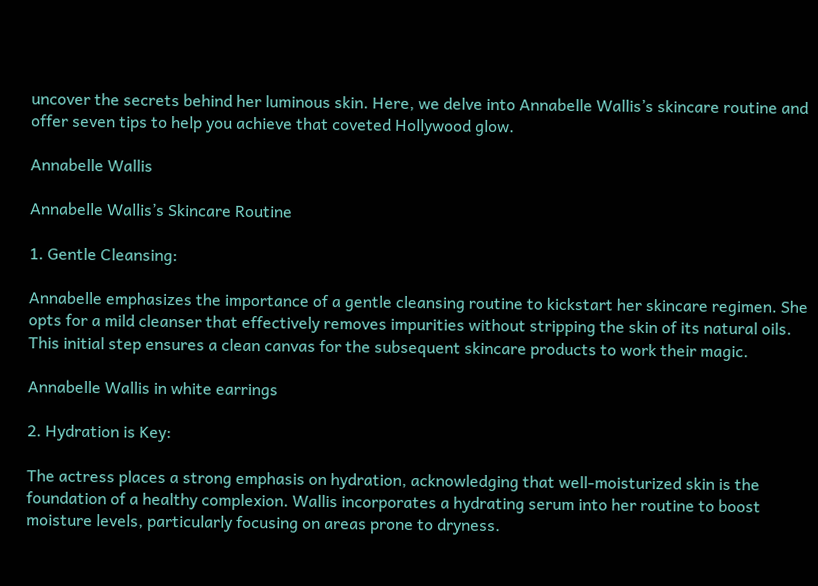uncover the secrets behind her luminous skin. Here, we delve into Annabelle Wallis’s skincare routine and offer seven tips to help you achieve that coveted Hollywood glow.

Annabelle Wallis

Annabelle Wallis’s Skincare Routine

1. Gentle Cleansing:

Annabelle emphasizes the importance of a gentle cleansing routine to kickstart her skincare regimen. She opts for a mild cleanser that effectively removes impurities without stripping the skin of its natural oils. This initial step ensures a clean canvas for the subsequent skincare products to work their magic.

Annabelle Wallis in white earrings

2. Hydration is Key:

The actress places a strong emphasis on hydration, acknowledging that well-moisturized skin is the foundation of a healthy complexion. Wallis incorporates a hydrating serum into her routine to boost moisture levels, particularly focusing on areas prone to dryness.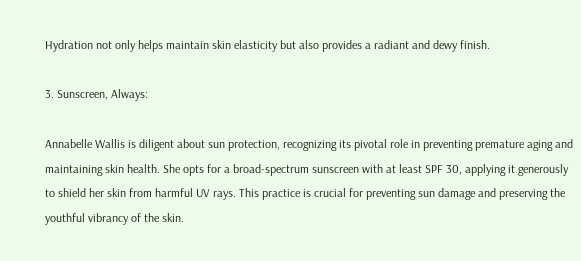Hydration not only helps maintain skin elasticity but also provides a radiant and dewy finish.

3. Sunscreen, Always:

Annabelle Wallis is diligent about sun protection, recognizing its pivotal role in preventing premature aging and maintaining skin health. She opts for a broad-spectrum sunscreen with at least SPF 30, applying it generously to shield her skin from harmful UV rays. This practice is crucial for preventing sun damage and preserving the youthful vibrancy of the skin.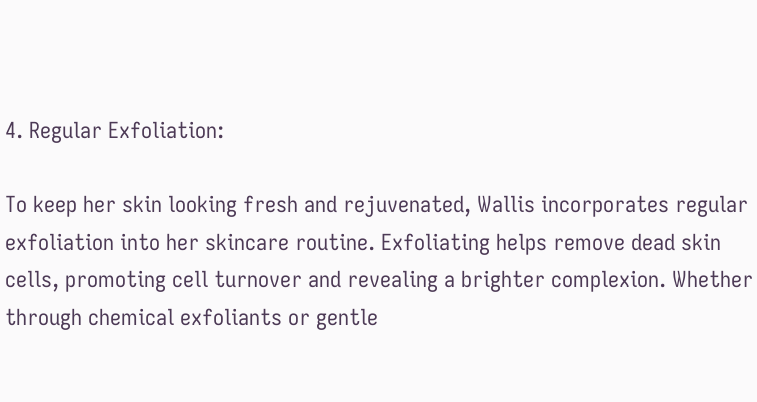4. Regular Exfoliation:

To keep her skin looking fresh and rejuvenated, Wallis incorporates regular exfoliation into her skincare routine. Exfoliating helps remove dead skin cells, promoting cell turnover and revealing a brighter complexion. Whether through chemical exfoliants or gentle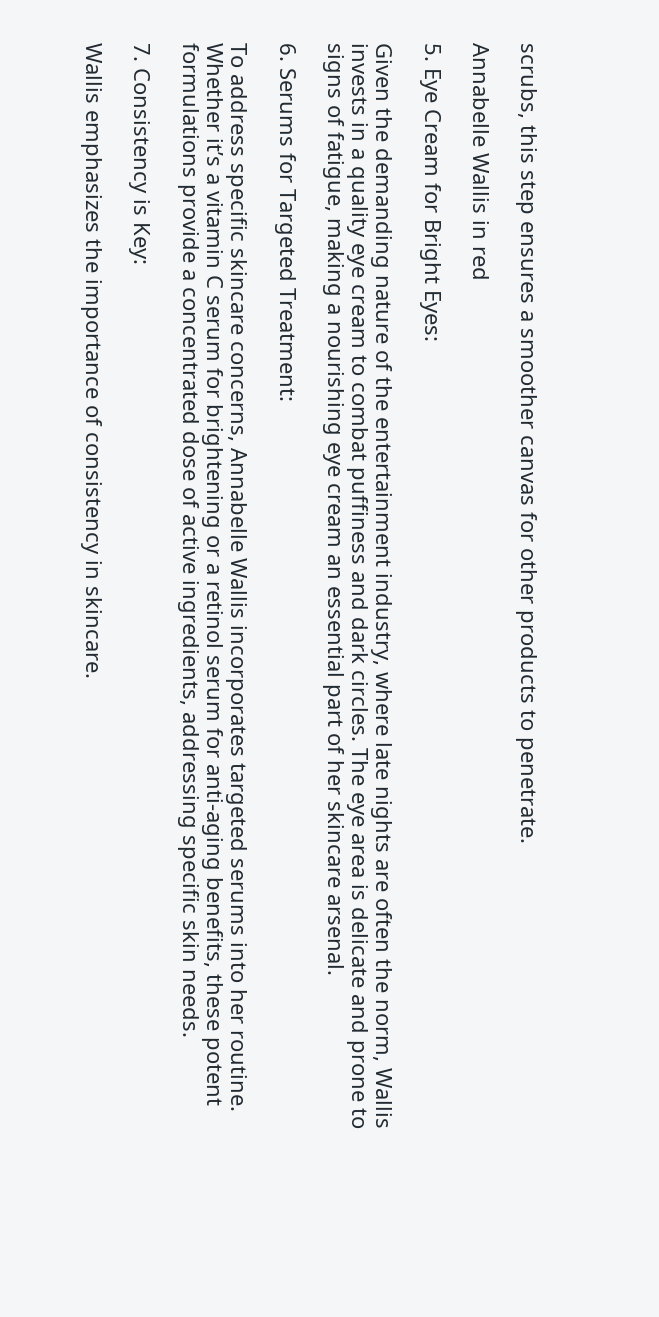scrubs, this step ensures a smoother canvas for other products to penetrate.

Annabelle Wallis in red

5. Eye Cream for Bright Eyes:

Given the demanding nature of the entertainment industry, where late nights are often the norm, Wallis invests in a quality eye cream to combat puffiness and dark circles. The eye area is delicate and prone to signs of fatigue, making a nourishing eye cream an essential part of her skincare arsenal.

6. Serums for Targeted Treatment:

To address specific skincare concerns, Annabelle Wallis incorporates targeted serums into her routine. Whether it’s a vitamin C serum for brightening or a retinol serum for anti-aging benefits, these potent formulations provide a concentrated dose of active ingredients, addressing specific skin needs.

7. Consistency is Key:

Wallis emphasizes the importance of consistency in skincare.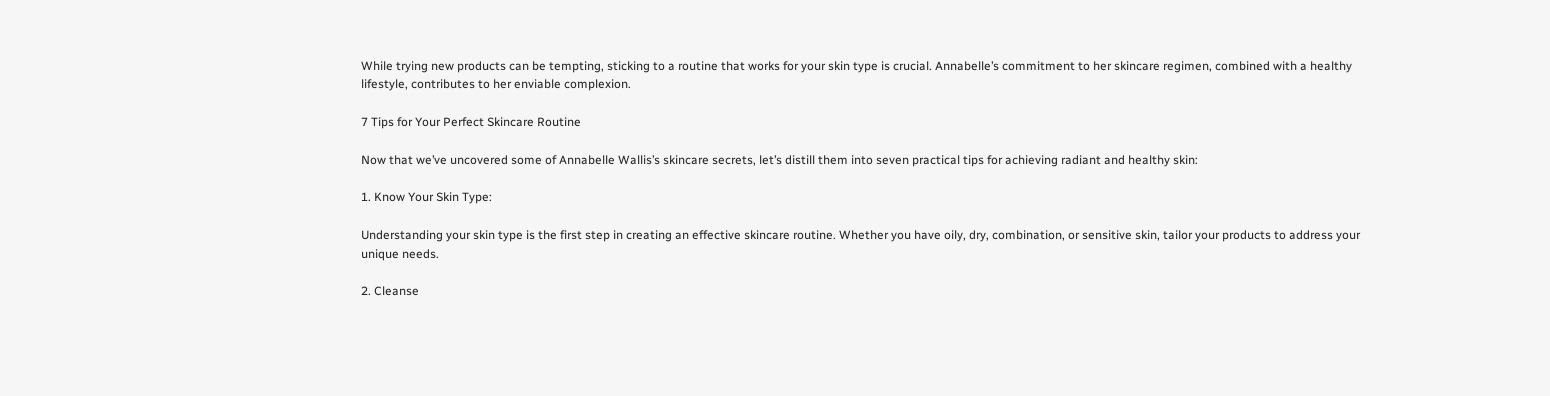While trying new products can be tempting, sticking to a routine that works for your skin type is crucial. Annabelle’s commitment to her skincare regimen, combined with a healthy lifestyle, contributes to her enviable complexion.

7 Tips for Your Perfect Skincare Routine

Now that we’ve uncovered some of Annabelle Wallis’s skincare secrets, let’s distill them into seven practical tips for achieving radiant and healthy skin:

1. Know Your Skin Type:

Understanding your skin type is the first step in creating an effective skincare routine. Whether you have oily, dry, combination, or sensitive skin, tailor your products to address your unique needs.

2. Cleanse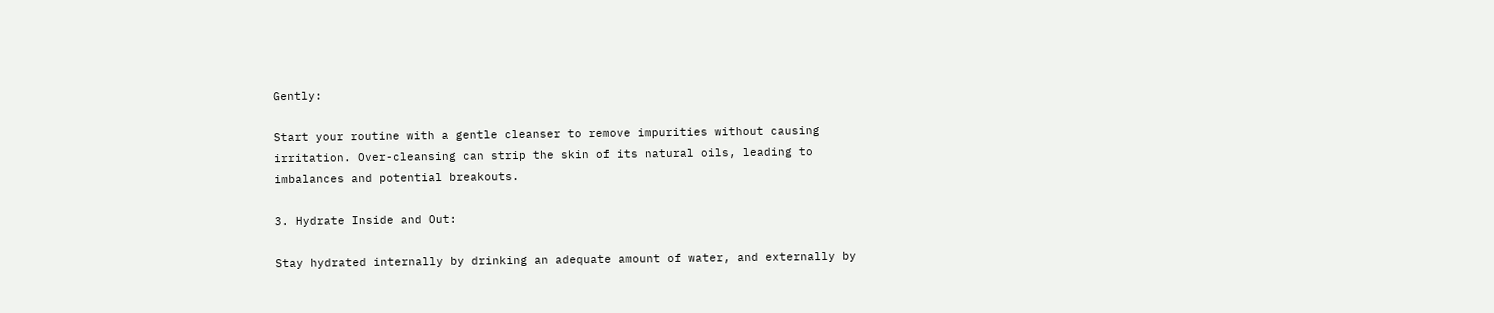Gently:

Start your routine with a gentle cleanser to remove impurities without causing irritation. Over-cleansing can strip the skin of its natural oils, leading to imbalances and potential breakouts.

3. Hydrate Inside and Out:

Stay hydrated internally by drinking an adequate amount of water, and externally by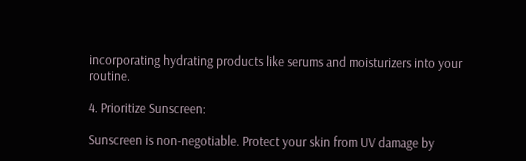incorporating hydrating products like serums and moisturizers into your routine.

4. Prioritize Sunscreen:

Sunscreen is non-negotiable. Protect your skin from UV damage by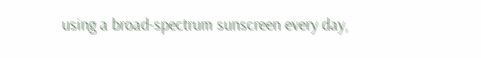using a broad-spectrum sunscreen every day,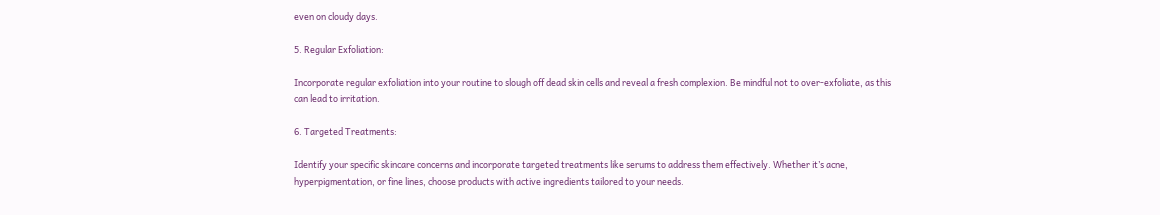even on cloudy days.

5. Regular Exfoliation:

Incorporate regular exfoliation into your routine to slough off dead skin cells and reveal a fresh complexion. Be mindful not to over-exfoliate, as this can lead to irritation.

6. Targeted Treatments:

Identify your specific skincare concerns and incorporate targeted treatments like serums to address them effectively. Whether it’s acne, hyperpigmentation, or fine lines, choose products with active ingredients tailored to your needs.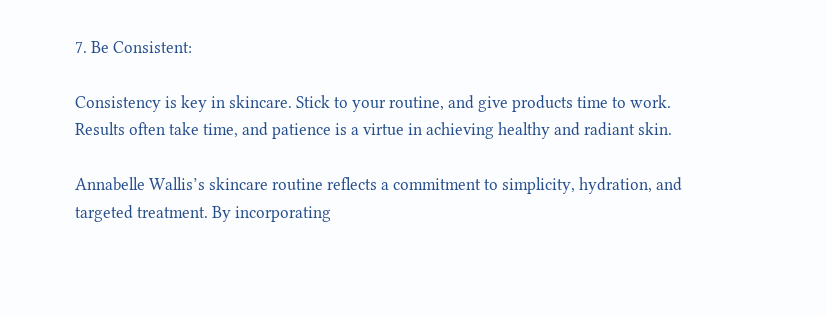7. Be Consistent:

Consistency is key in skincare. Stick to your routine, and give products time to work. Results often take time, and patience is a virtue in achieving healthy and radiant skin.

Annabelle Wallis’s skincare routine reflects a commitment to simplicity, hydration, and targeted treatment. By incorporating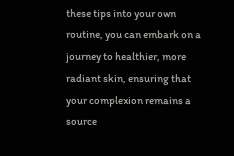these tips into your own routine, you can embark on a journey to healthier, more radiant skin, ensuring that your complexion remains a source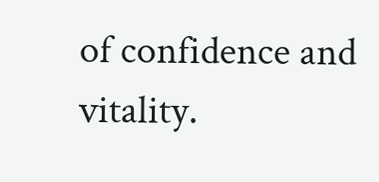of confidence and vitality.